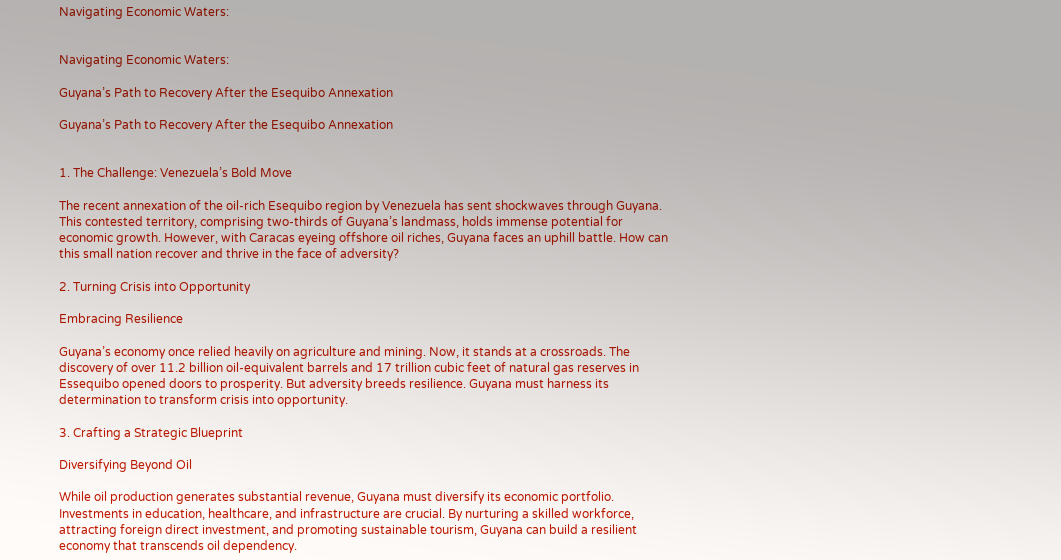Navigating Economic Waters:


Navigating Economic Waters:

Guyana’s Path to Recovery After the Esequibo Annexation

Guyana’s Path to Recovery After the Esequibo Annexation


1. The Challenge: Venezuela’s Bold Move

The recent annexation of the oil-rich Esequibo region by Venezuela has sent shockwaves through Guyana. This contested territory, comprising two-thirds of Guyana’s landmass, holds immense potential for economic growth. However, with Caracas eyeing offshore oil riches, Guyana faces an uphill battle. How can this small nation recover and thrive in the face of adversity?

2. Turning Crisis into Opportunity

Embracing Resilience

Guyana’s economy once relied heavily on agriculture and mining. Now, it stands at a crossroads. The discovery of over 11.2 billion oil-equivalent barrels and 17 trillion cubic feet of natural gas reserves in Essequibo opened doors to prosperity. But adversity breeds resilience. Guyana must harness its determination to transform crisis into opportunity.

3. Crafting a Strategic Blueprint

Diversifying Beyond Oil

While oil production generates substantial revenue, Guyana must diversify its economic portfolio. Investments in education, healthcare, and infrastructure are crucial. By nurturing a skilled workforce, attracting foreign direct investment, and promoting sustainable tourism, Guyana can build a resilient economy that transcends oil dependency.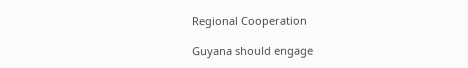Regional Cooperation

Guyana should engage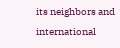its neighbors and international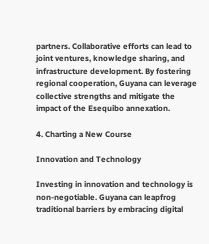partners. Collaborative efforts can lead to joint ventures, knowledge sharing, and infrastructure development. By fostering regional cooperation, Guyana can leverage collective strengths and mitigate the impact of the Esequibo annexation.

4. Charting a New Course

Innovation and Technology

Investing in innovation and technology is non-negotiable. Guyana can leapfrog traditional barriers by embracing digital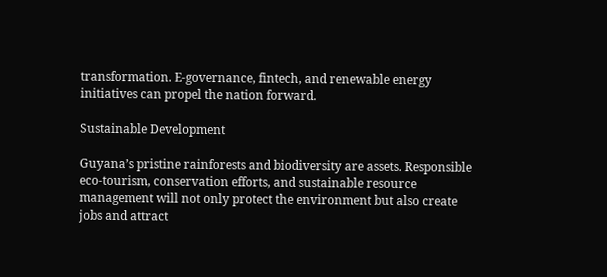transformation. E-governance, fintech, and renewable energy initiatives can propel the nation forward.

Sustainable Development

Guyana’s pristine rainforests and biodiversity are assets. Responsible eco-tourism, conservation efforts, and sustainable resource management will not only protect the environment but also create jobs and attract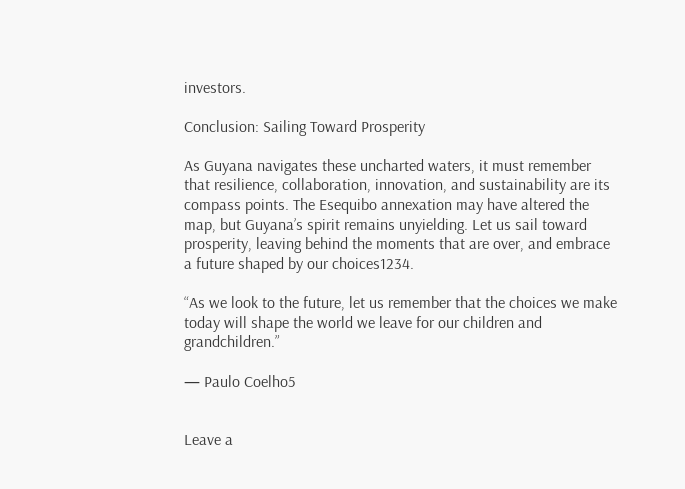investors.

Conclusion: Sailing Toward Prosperity

As Guyana navigates these uncharted waters, it must remember that resilience, collaboration, innovation, and sustainability are its compass points. The Esequibo annexation may have altered the map, but Guyana’s spirit remains unyielding. Let us sail toward prosperity, leaving behind the moments that are over, and embrace a future shaped by our choices1234.

“As we look to the future, let us remember that the choices we make today will shape the world we leave for our children and grandchildren.”

— Paulo Coelho5


Leave a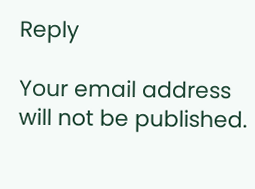Reply

Your email address will not be published.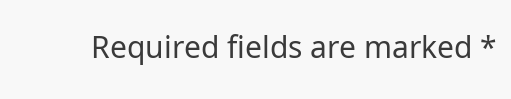Required fields are marked *